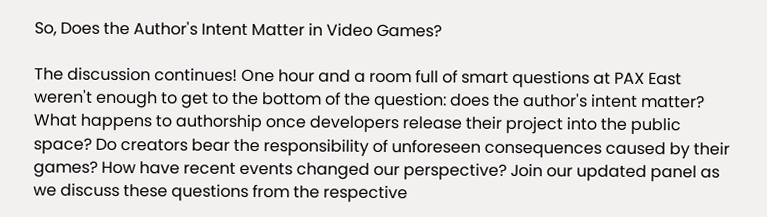So, Does the Author's Intent Matter in Video Games?

The discussion continues! One hour and a room full of smart questions at PAX East weren't enough to get to the bottom of the question: does the author's intent matter? What happens to authorship once developers release their project into the public space? Do creators bear the responsibility of unforeseen consequences caused by their games? How have recent events changed our perspective? Join our updated panel as we discuss these questions from the respective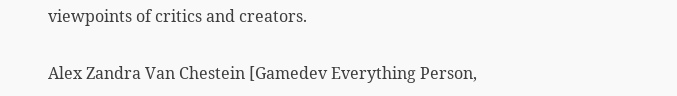viewpoints of critics and creators.


Alex Zandra Van Chestein [Gamedev Everything Person,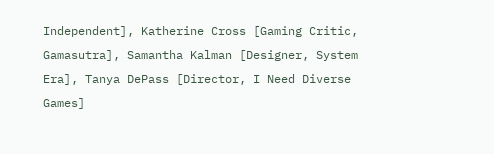Independent], Katherine Cross [Gaming Critic, Gamasutra], Samantha Kalman [Designer, System Era], Tanya DePass [Director, I Need Diverse Games]